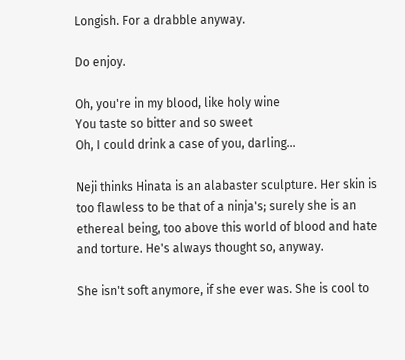Longish. For a drabble anyway.

Do enjoy.

Oh, you're in my blood, like holy wine
You taste so bitter and so sweet
Oh, I could drink a case of you, darling...

Neji thinks Hinata is an alabaster sculpture. Her skin is too flawless to be that of a ninja's; surely she is an ethereal being, too above this world of blood and hate and torture. He's always thought so, anyway.

She isn't soft anymore, if she ever was. She is cool to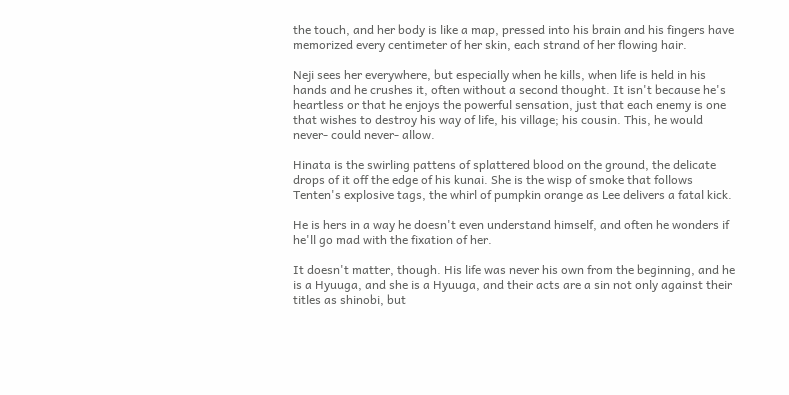the touch, and her body is like a map, pressed into his brain and his fingers have memorized every centimeter of her skin, each strand of her flowing hair.

Neji sees her everywhere, but especially when he kills, when life is held in his hands and he crushes it, often without a second thought. It isn't because he's heartless or that he enjoys the powerful sensation, just that each enemy is one that wishes to destroy his way of life, his village; his cousin. This, he would never- could never- allow.

Hinata is the swirling pattens of splattered blood on the ground, the delicate drops of it off the edge of his kunai. She is the wisp of smoke that follows Tenten's explosive tags, the whirl of pumpkin orange as Lee delivers a fatal kick.

He is hers in a way he doesn't even understand himself, and often he wonders if he'll go mad with the fixation of her.

It doesn't matter, though. His life was never his own from the beginning, and he is a Hyuuga, and she is a Hyuuga, and their acts are a sin not only against their titles as shinobi, but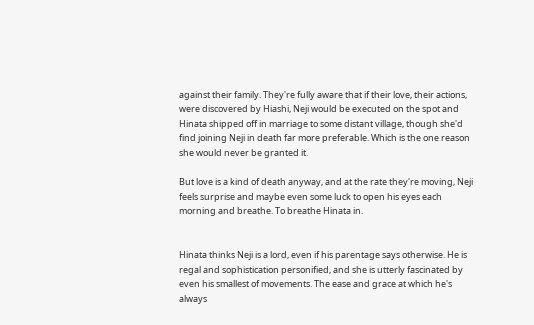against their family. They're fully aware that if their love, their actions, were discovered by Hiashi, Neji would be executed on the spot and Hinata shipped off in marriage to some distant village, though she'd find joining Neji in death far more preferable. Which is the one reason she would never be granted it.

But love is a kind of death anyway, and at the rate they're moving, Neji feels surprise and maybe even some luck to open his eyes each morning and breathe. To breathe Hinata in.


Hinata thinks Neji is a lord, even if his parentage says otherwise. He is regal and sophistication personified, and she is utterly fascinated by even his smallest of movements. The ease and grace at which he's always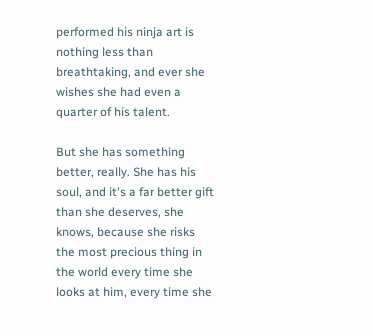performed his ninja art is nothing less than breathtaking, and ever she wishes she had even a quarter of his talent.

But she has something better, really. She has his soul, and it's a far better gift than she deserves, she knows, because she risks the most precious thing in the world every time she looks at him, every time she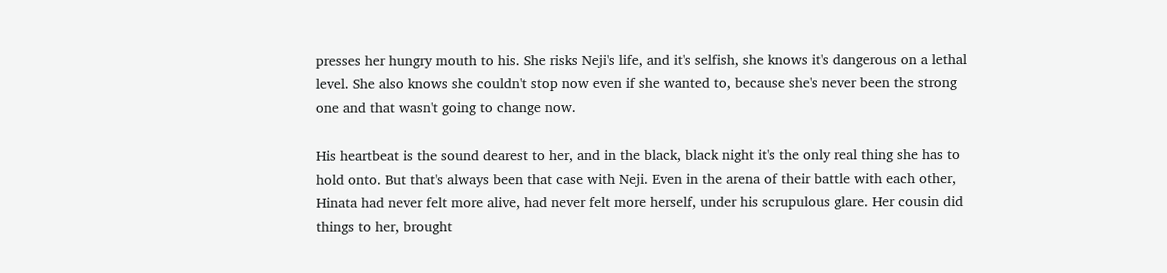presses her hungry mouth to his. She risks Neji's life, and it's selfish, she knows it's dangerous on a lethal level. She also knows she couldn't stop now even if she wanted to, because she's never been the strong one and that wasn't going to change now.

His heartbeat is the sound dearest to her, and in the black, black night it's the only real thing she has to hold onto. But that's always been that case with Neji. Even in the arena of their battle with each other, Hinata had never felt more alive, had never felt more herself, under his scrupulous glare. Her cousin did things to her, brought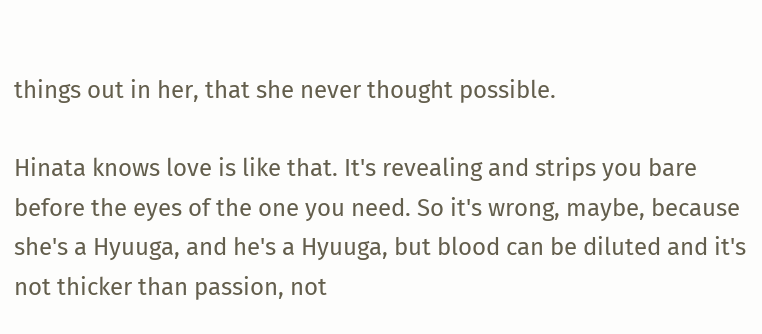things out in her, that she never thought possible.

Hinata knows love is like that. It's revealing and strips you bare before the eyes of the one you need. So it's wrong, maybe, because she's a Hyuuga, and he's a Hyuuga, but blood can be diluted and it's not thicker than passion, not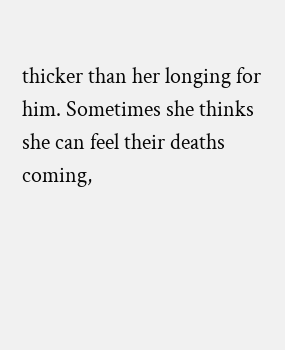thicker than her longing for him. Sometimes she thinks she can feel their deaths coming,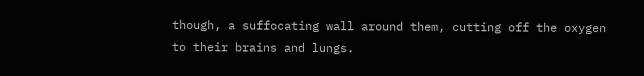though, a suffocating wall around them, cutting off the oxygen to their brains and lungs.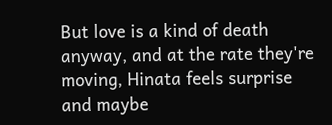But love is a kind of death anyway, and at the rate they're moving, Hinata feels surprise and maybe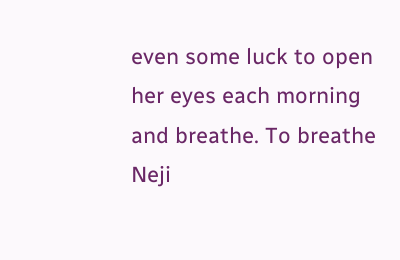even some luck to open her eyes each morning and breathe. To breathe Neji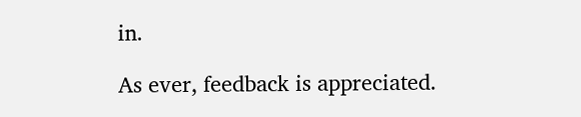in.

As ever, feedback is appreciated.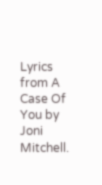Lyrics from A Case Of You by Joni Mitchell.